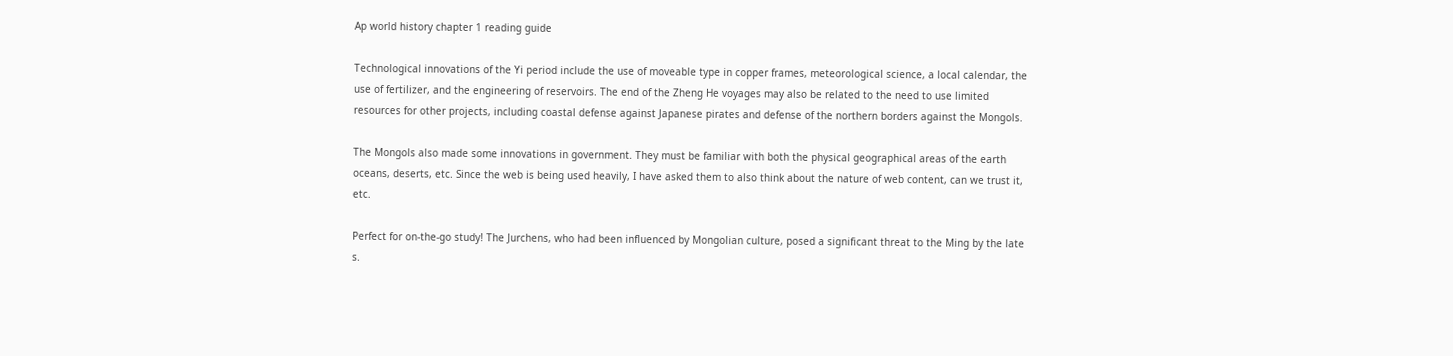Ap world history chapter 1 reading guide

Technological innovations of the Yi period include the use of moveable type in copper frames, meteorological science, a local calendar, the use of fertilizer, and the engineering of reservoirs. The end of the Zheng He voyages may also be related to the need to use limited resources for other projects, including coastal defense against Japanese pirates and defense of the northern borders against the Mongols.

The Mongols also made some innovations in government. They must be familiar with both the physical geographical areas of the earth oceans, deserts, etc. Since the web is being used heavily, I have asked them to also think about the nature of web content, can we trust it, etc.

Perfect for on-the-go study! The Jurchens, who had been influenced by Mongolian culture, posed a significant threat to the Ming by the late s.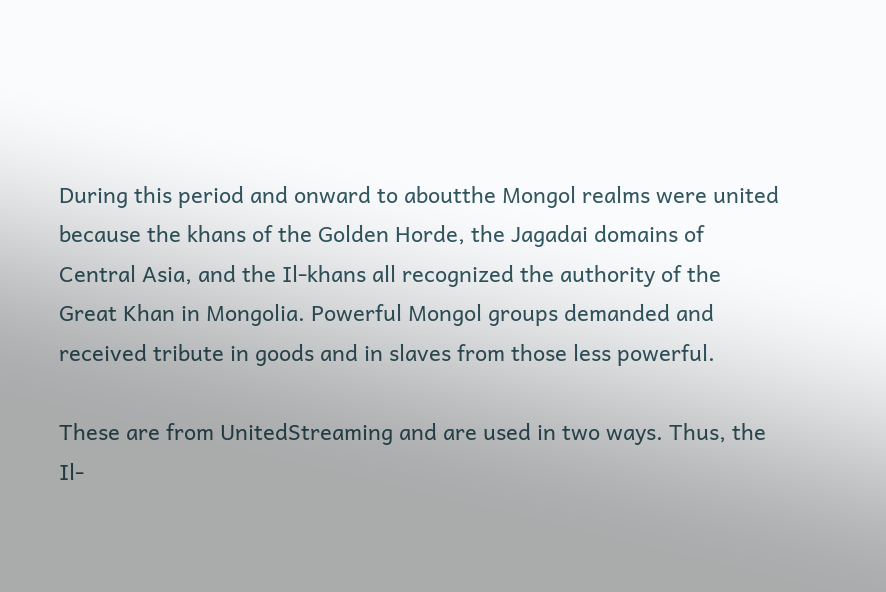During this period and onward to aboutthe Mongol realms were united because the khans of the Golden Horde, the Jagadai domains of Central Asia, and the Il-khans all recognized the authority of the Great Khan in Mongolia. Powerful Mongol groups demanded and received tribute in goods and in slaves from those less powerful.

These are from UnitedStreaming and are used in two ways. Thus, the Il-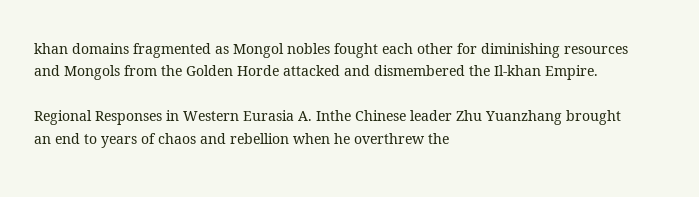khan domains fragmented as Mongol nobles fought each other for diminishing resources and Mongols from the Golden Horde attacked and dismembered the Il-khan Empire.

Regional Responses in Western Eurasia A. Inthe Chinese leader Zhu Yuanzhang brought an end to years of chaos and rebellion when he overthrew the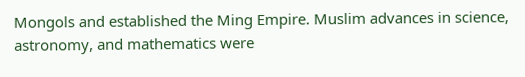Mongols and established the Ming Empire. Muslim advances in science, astronomy, and mathematics were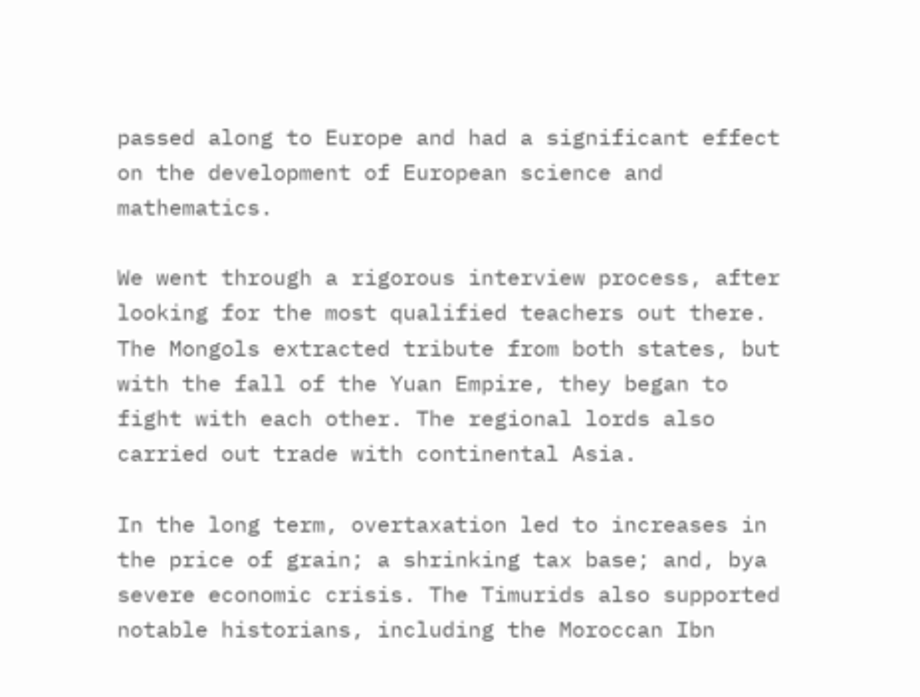passed along to Europe and had a significant effect on the development of European science and mathematics.

We went through a rigorous interview process, after looking for the most qualified teachers out there. The Mongols extracted tribute from both states, but with the fall of the Yuan Empire, they began to fight with each other. The regional lords also carried out trade with continental Asia.

In the long term, overtaxation led to increases in the price of grain; a shrinking tax base; and, bya severe economic crisis. The Timurids also supported notable historians, including the Moroccan Ibn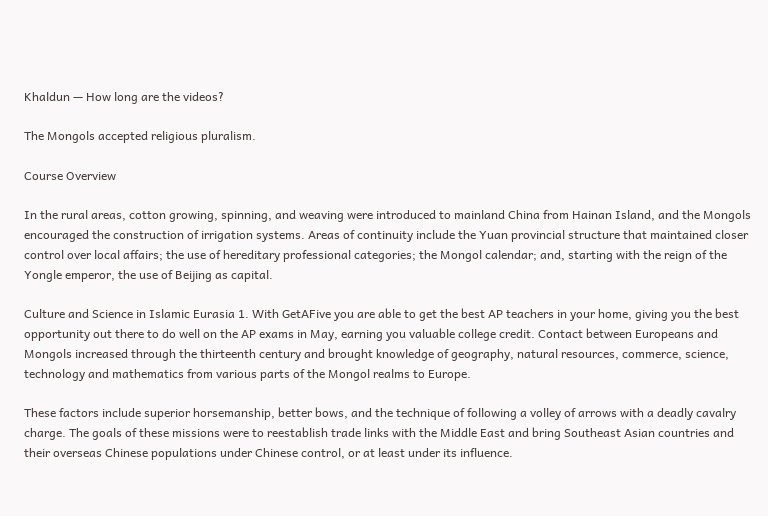Khaldun — How long are the videos?

The Mongols accepted religious pluralism.

Course Overview

In the rural areas, cotton growing, spinning, and weaving were introduced to mainland China from Hainan Island, and the Mongols encouraged the construction of irrigation systems. Areas of continuity include the Yuan provincial structure that maintained closer control over local affairs; the use of hereditary professional categories; the Mongol calendar; and, starting with the reign of the Yongle emperor, the use of Beijing as capital.

Culture and Science in Islamic Eurasia 1. With GetAFive you are able to get the best AP teachers in your home, giving you the best opportunity out there to do well on the AP exams in May, earning you valuable college credit. Contact between Europeans and Mongols increased through the thirteenth century and brought knowledge of geography, natural resources, commerce, science, technology and mathematics from various parts of the Mongol realms to Europe.

These factors include superior horsemanship, better bows, and the technique of following a volley of arrows with a deadly cavalry charge. The goals of these missions were to reestablish trade links with the Middle East and bring Southeast Asian countries and their overseas Chinese populations under Chinese control, or at least under its influence.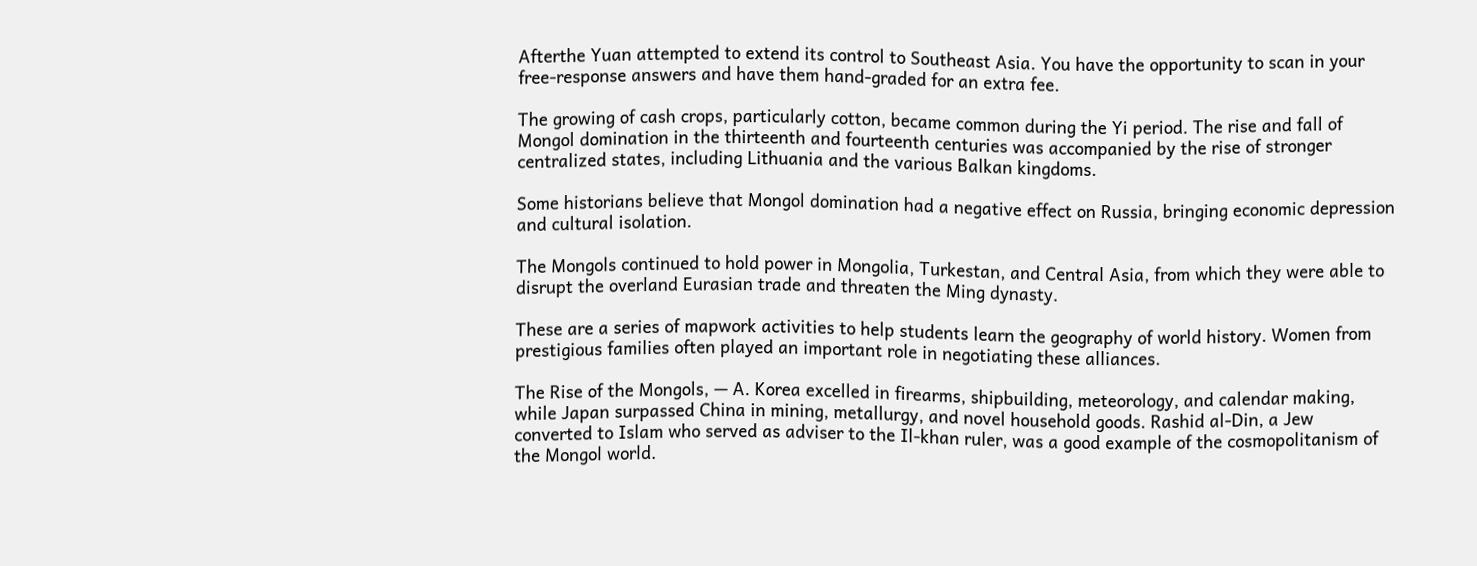Afterthe Yuan attempted to extend its control to Southeast Asia. You have the opportunity to scan in your free-response answers and have them hand-graded for an extra fee.

The growing of cash crops, particularly cotton, became common during the Yi period. The rise and fall of Mongol domination in the thirteenth and fourteenth centuries was accompanied by the rise of stronger centralized states, including Lithuania and the various Balkan kingdoms.

Some historians believe that Mongol domination had a negative effect on Russia, bringing economic depression and cultural isolation.

The Mongols continued to hold power in Mongolia, Turkestan, and Central Asia, from which they were able to disrupt the overland Eurasian trade and threaten the Ming dynasty.

These are a series of mapwork activities to help students learn the geography of world history. Women from prestigious families often played an important role in negotiating these alliances.

The Rise of the Mongols, — A. Korea excelled in firearms, shipbuilding, meteorology, and calendar making, while Japan surpassed China in mining, metallurgy, and novel household goods. Rashid al-Din, a Jew converted to Islam who served as adviser to the Il-khan ruler, was a good example of the cosmopolitanism of the Mongol world.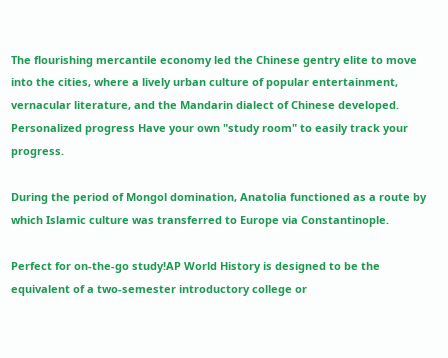The flourishing mercantile economy led the Chinese gentry elite to move into the cities, where a lively urban culture of popular entertainment, vernacular literature, and the Mandarin dialect of Chinese developed. Personalized progress Have your own "study room" to easily track your progress.

During the period of Mongol domination, Anatolia functioned as a route by which Islamic culture was transferred to Europe via Constantinople.

Perfect for on-the-go study!AP World History is designed to be the equivalent of a two-semester introductory college or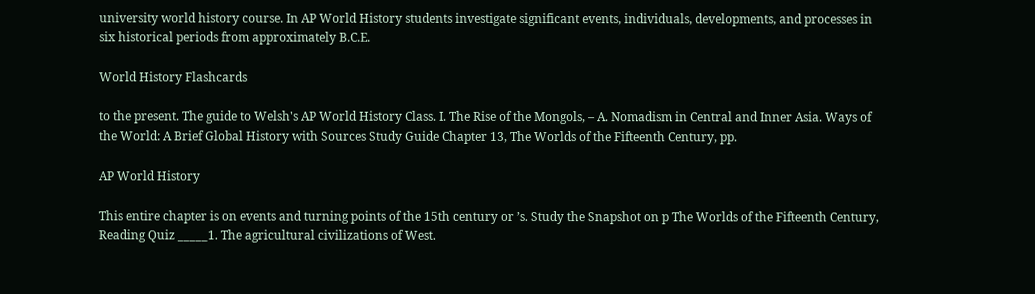university world history course. In AP World History students investigate significant events, individuals, developments, and processes in six historical periods from approximately B.C.E.

World History Flashcards

to the present. The guide to Welsh's AP World History Class. I. The Rise of the Mongols, – A. Nomadism in Central and Inner Asia. Ways of the World: A Brief Global History with Sources Study Guide Chapter 13, The Worlds of the Fifteenth Century, pp.

AP World History

This entire chapter is on events and turning points of the 15th century or ’s. Study the Snapshot on p The Worlds of the Fifteenth Century, Reading Quiz _____1. The agricultural civilizations of West.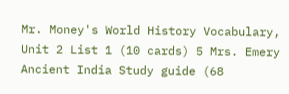Mr. Money's World History Vocabulary, Unit 2 List 1 (10 cards) 5 Mrs. Emery Ancient India Study guide (68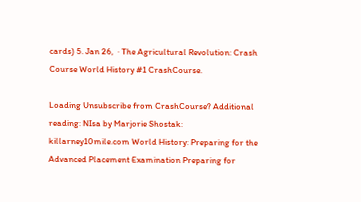cards) 5. Jan 26,  · The Agricultural Revolution: Crash Course World History #1 CrashCourse.

Loading Unsubscribe from CrashCourse? Additional reading: NIsa by Marjorie Shostak: killarney10mile.com World History: Preparing for the Advanced Placement Examination Preparing for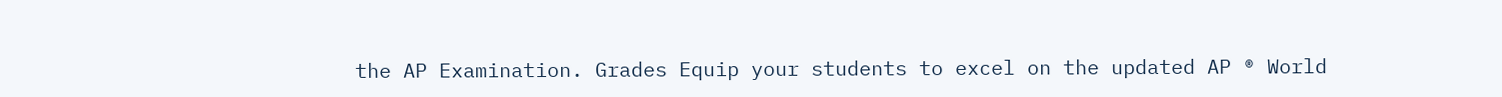the AP Examination. Grades Equip your students to excel on the updated AP ® World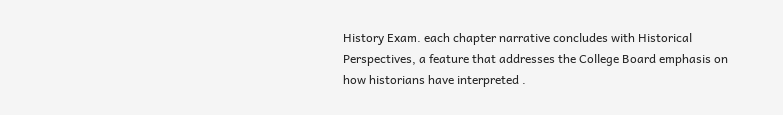History Exam. each chapter narrative concludes with Historical Perspectives, a feature that addresses the College Board emphasis on how historians have interpreted .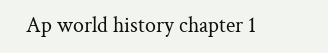Ap world history chapter 1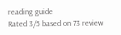reading guide
Rated 3/5 based on 73 review